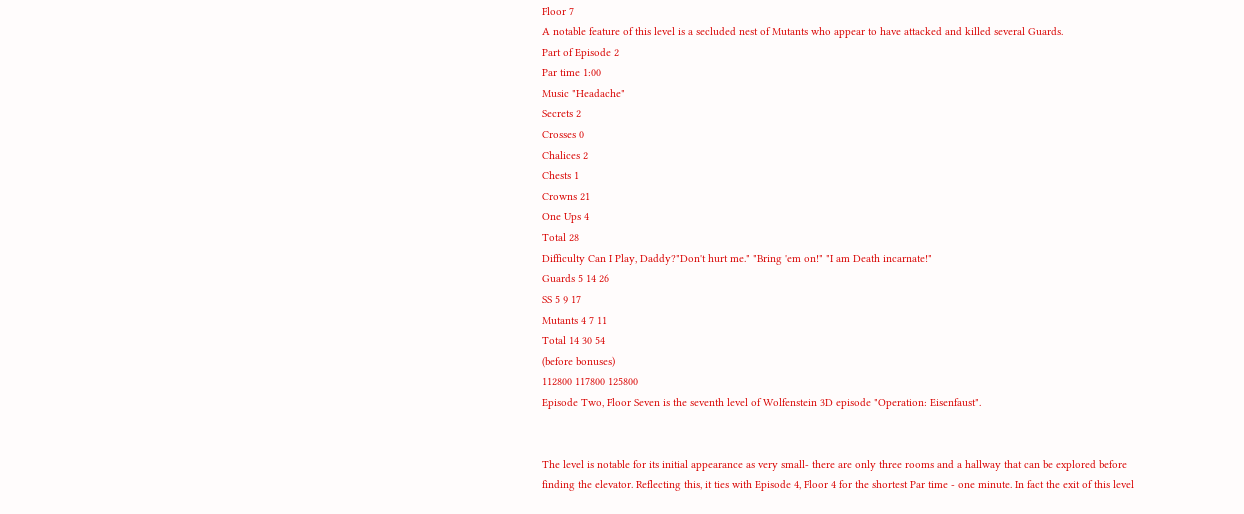Floor 7
A notable feature of this level is a secluded nest of Mutants who appear to have attacked and killed several Guards.
Part of Episode 2
Par time 1:00
Music "Headache"
Secrets 2
Crosses 0
Chalices 2
Chests 1
Crowns 21
One Ups 4
Total 28
Difficulty Can I Play, Daddy?"Don't hurt me." "Bring 'em on!" "I am Death incarnate!"
Guards 5 14 26
SS 5 9 17
Mutants 4 7 11
Total 14 30 54
(before bonuses)
112800 117800 125800
Episode Two, Floor Seven is the seventh level of Wolfenstein 3D episode "Operation: Eisenfaust".


The level is notable for its initial appearance as very small- there are only three rooms and a hallway that can be explored before finding the elevator. Reflecting this, it ties with Episode 4, Floor 4 for the shortest Par time - one minute. In fact the exit of this level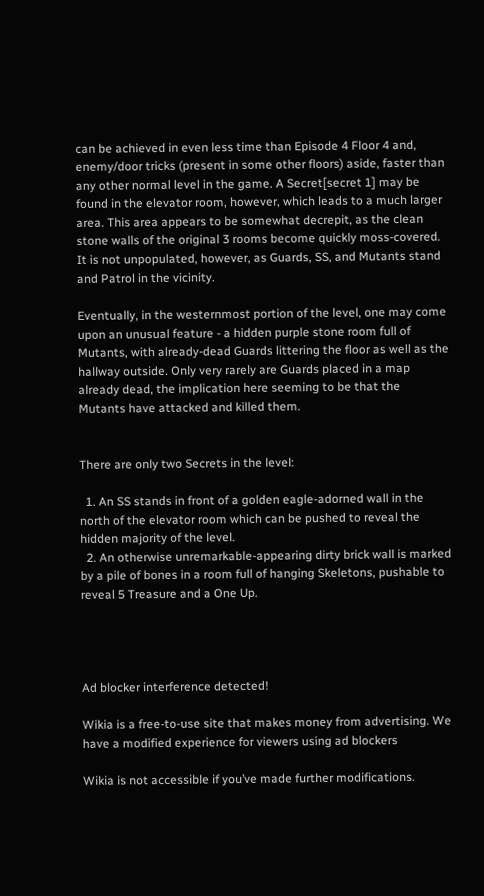can be achieved in even less time than Episode 4 Floor 4 and, enemy/door tricks (present in some other floors) aside, faster than any other normal level in the game. A Secret[secret 1] may be found in the elevator room, however, which leads to a much larger area. This area appears to be somewhat decrepit, as the clean stone walls of the original 3 rooms become quickly moss-covered. It is not unpopulated, however, as Guards, SS, and Mutants stand and Patrol in the vicinity.

Eventually, in the westernmost portion of the level, one may come upon an unusual feature - a hidden purple stone room full of Mutants, with already-dead Guards littering the floor as well as the hallway outside. Only very rarely are Guards placed in a map already dead, the implication here seeming to be that the Mutants have attacked and killed them.


There are only two Secrets in the level:

  1. An SS stands in front of a golden eagle-adorned wall in the north of the elevator room which can be pushed to reveal the hidden majority of the level.
  2. An otherwise unremarkable-appearing dirty brick wall is marked by a pile of bones in a room full of hanging Skeletons, pushable to reveal 5 Treasure and a One Up.




Ad blocker interference detected!

Wikia is a free-to-use site that makes money from advertising. We have a modified experience for viewers using ad blockers

Wikia is not accessible if you’ve made further modifications.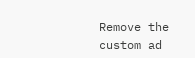Remove the custom ad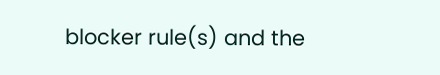blocker rule(s) and the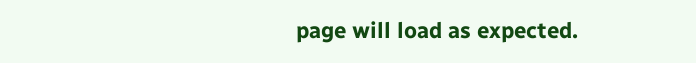page will load as expected.